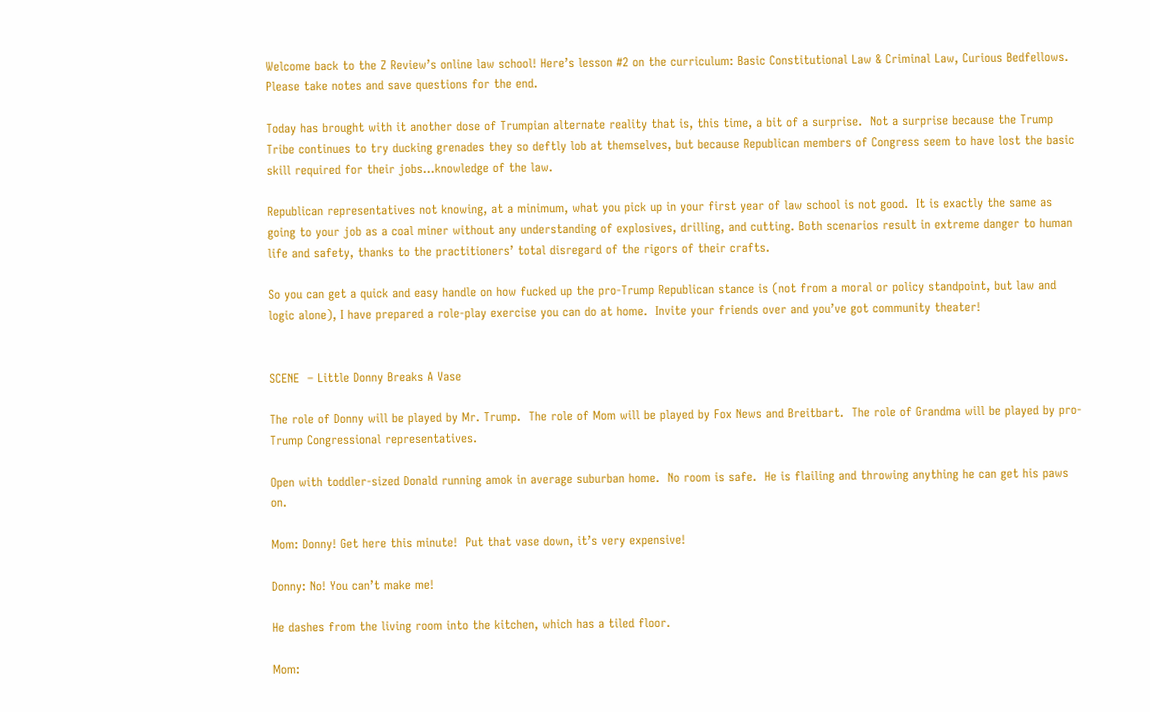Welcome back to the Z Review’s online law school! Here’s lesson #2 on the curriculum: Basic Constitutional Law & Criminal Law, Curious Bedfellows. Please take notes and save questions for the end.

Today has brought with it another dose of Trumpian alternate reality that is, this time, a bit of a surprise.  Not a surprise because the Trump Tribe continues to try ducking grenades they so deftly lob at themselves, but because Republican members of Congress seem to have lost the basic skill required for their jobs…knowledge of the law.

Republican representatives not knowing, at a minimum, what you pick up in your first year of law school is not good.  It is exactly the same as going to your job as a coal miner without any understanding of explosives, drilling, and cutting. Both scenarios result in extreme danger to human life and safety, thanks to the practitioners’ total disregard of the rigors of their crafts.

So you can get a quick and easy handle on how fucked up the pro-Trump Republican stance is (not from a moral or policy standpoint, but law and logic alone), I have prepared a role-play exercise you can do at home.  Invite your friends over and you’ve got community theater!


SCENE  – Little Donny Breaks A Vase

The role of Donny will be played by Mr. Trump.  The role of Mom will be played by Fox News and Breitbart.  The role of Grandma will be played by pro-Trump Congressional representatives.

Open with toddler-sized Donald running amok in average suburban home.  No room is safe.  He is flailing and throwing anything he can get his paws on.

Mom: Donny! Get here this minute!  Put that vase down, it’s very expensive!

Donny: No! You can’t make me!

He dashes from the living room into the kitchen, which has a tiled floor.

Mom: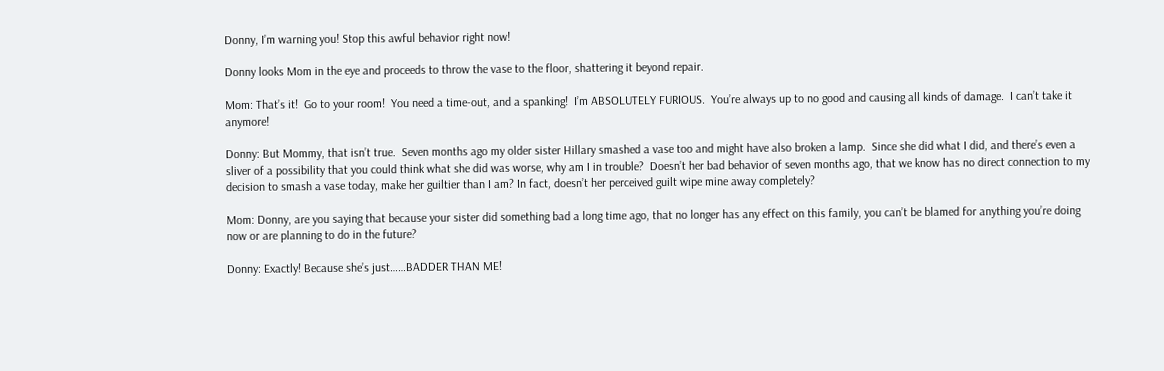Donny, I’m warning you! Stop this awful behavior right now!

Donny looks Mom in the eye and proceeds to throw the vase to the floor, shattering it beyond repair.

Mom: That’s it!  Go to your room!  You need a time-out, and a spanking!  I’m ABSOLUTELY FURIOUS.  You’re always up to no good and causing all kinds of damage.  I can’t take it anymore!

Donny: But Mommy, that isn’t true.  Seven months ago my older sister Hillary smashed a vase too and might have also broken a lamp.  Since she did what I did, and there’s even a sliver of a possibility that you could think what she did was worse, why am I in trouble?  Doesn’t her bad behavior of seven months ago, that we know has no direct connection to my decision to smash a vase today, make her guiltier than I am? In fact, doesn’t her perceived guilt wipe mine away completely?

Mom: Donny, are you saying that because your sister did something bad a long time ago, that no longer has any effect on this family, you can’t be blamed for anything you’re doing now or are planning to do in the future?

Donny: Exactly! Because she’s just……BADDER THAN ME!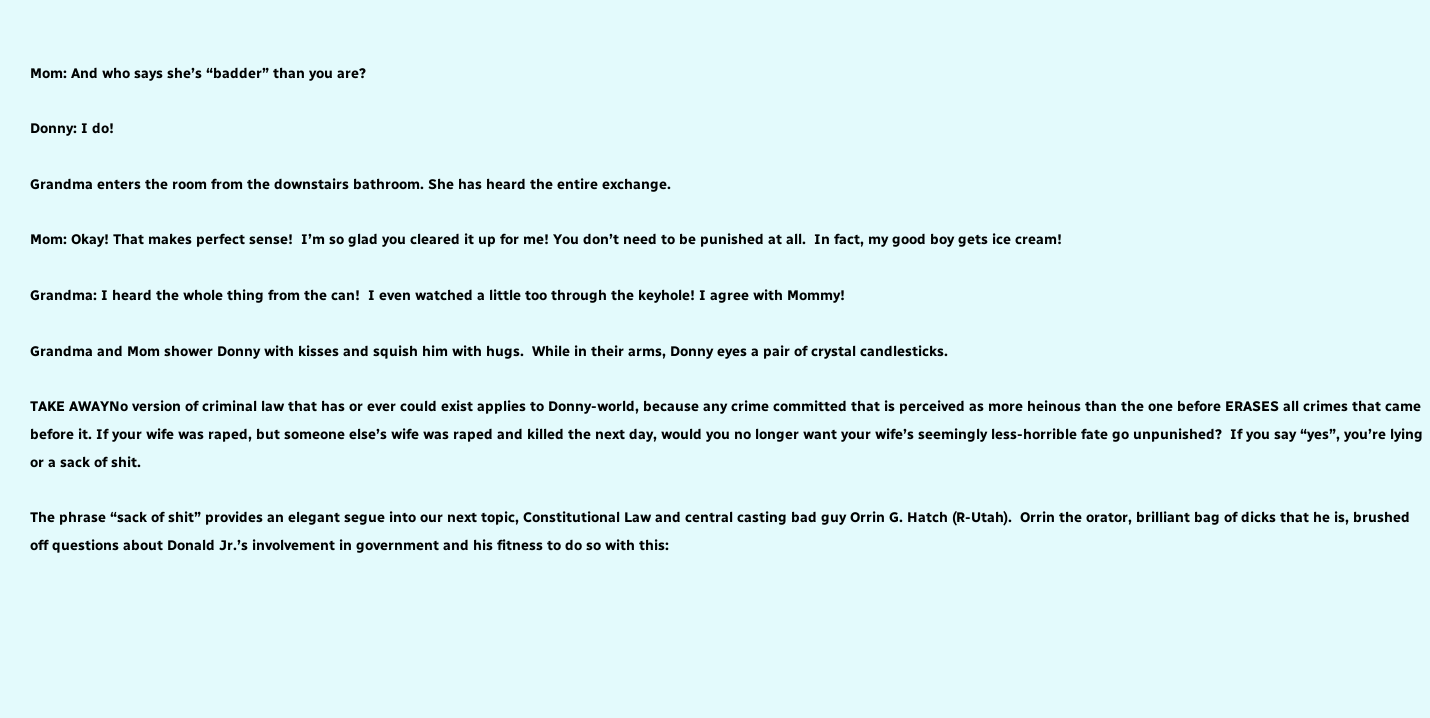Mom: And who says she’s “badder” than you are?

Donny: I do!

Grandma enters the room from the downstairs bathroom. She has heard the entire exchange.

Mom: Okay! That makes perfect sense!  I’m so glad you cleared it up for me! You don’t need to be punished at all.  In fact, my good boy gets ice cream!

Grandma: I heard the whole thing from the can!  I even watched a little too through the keyhole! I agree with Mommy!

Grandma and Mom shower Donny with kisses and squish him with hugs.  While in their arms, Donny eyes a pair of crystal candlesticks.

TAKE AWAYNo version of criminal law that has or ever could exist applies to Donny-world, because any crime committed that is perceived as more heinous than the one before ERASES all crimes that came before it. If your wife was raped, but someone else’s wife was raped and killed the next day, would you no longer want your wife’s seemingly less-horrible fate go unpunished?  If you say “yes”, you’re lying or a sack of shit.

The phrase “sack of shit” provides an elegant segue into our next topic, Constitutional Law and central casting bad guy Orrin G. Hatch (R-Utah).  Orrin the orator, brilliant bag of dicks that he is, brushed off questions about Donald Jr.’s involvement in government and his fitness to do so with this: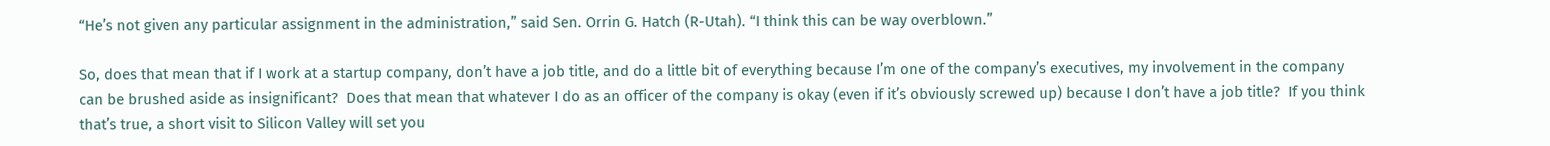“He’s not given any particular assignment in the administration,” said Sen. Orrin G. Hatch (R-Utah). “I think this can be way overblown.”

So, does that mean that if I work at a startup company, don’t have a job title, and do a little bit of everything because I’m one of the company’s executives, my involvement in the company can be brushed aside as insignificant?  Does that mean that whatever I do as an officer of the company is okay (even if it’s obviously screwed up) because I don’t have a job title?  If you think that’s true, a short visit to Silicon Valley will set you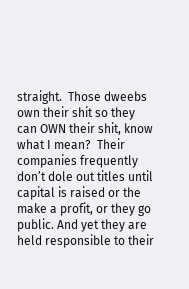straight.  Those dweebs own their shit so they can OWN their shit, know what I mean?  Their companies frequently don’t dole out titles until capital is raised or the make a profit, or they go public. And yet they are held responsible to their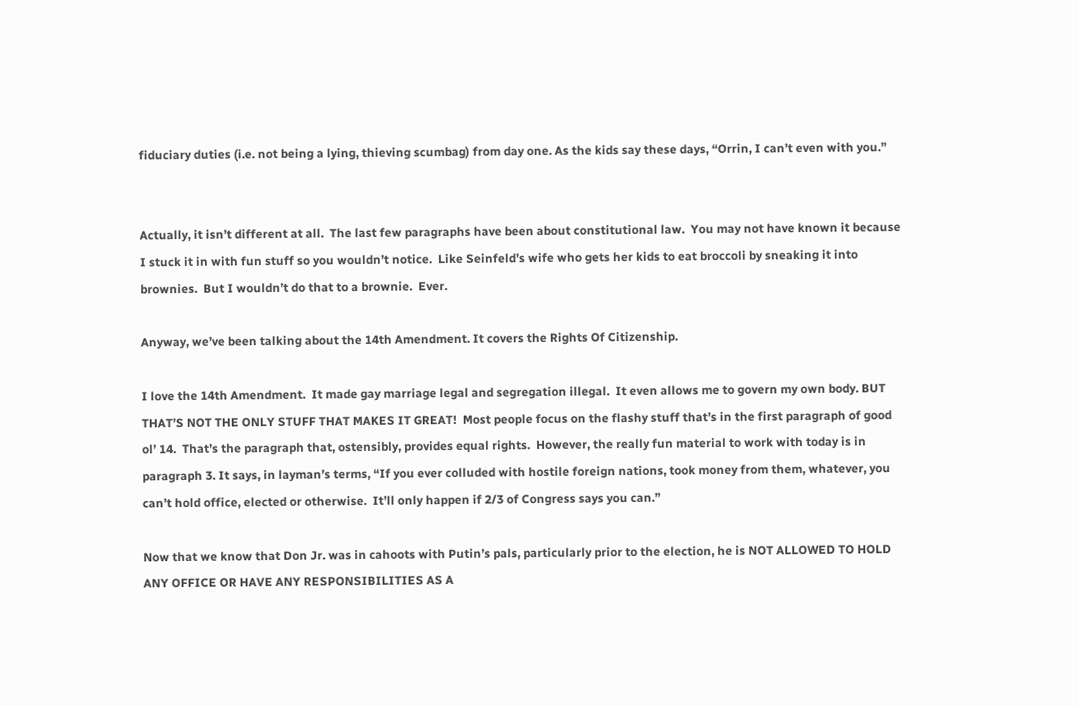fiduciary duties (i.e. not being a lying, thieving scumbag) from day one. As the kids say these days, “Orrin, I can’t even with you.”


Actually, it isn’t different at all.  The last few paragraphs have been about constitutional law.  You may not have known it because I stuck it in with fun stuff so you wouldn’t notice.  Like Seinfeld’s wife who gets her kids to eat broccoli by sneaking it into brownies.  But I wouldn’t do that to a brownie.  Ever.

Anyway, we’ve been talking about the 14th Amendment. It covers the Rights Of Citizenship.

I love the 14th Amendment.  It made gay marriage legal and segregation illegal.  It even allows me to govern my own body. BUT THAT’S NOT THE ONLY STUFF THAT MAKES IT GREAT!  Most people focus on the flashy stuff that’s in the first paragraph of good ol’ 14.  That’s the paragraph that, ostensibly, provides equal rights.  However, the really fun material to work with today is in paragraph 3. It says, in layman’s terms, “If you ever colluded with hostile foreign nations, took money from them, whatever, you can’t hold office, elected or otherwise.  It’ll only happen if 2/3 of Congress says you can.”

Now that we know that Don Jr. was in cahoots with Putin’s pals, particularly prior to the election, he is NOT ALLOWED TO HOLD ANY OFFICE OR HAVE ANY RESPONSIBILITIES AS A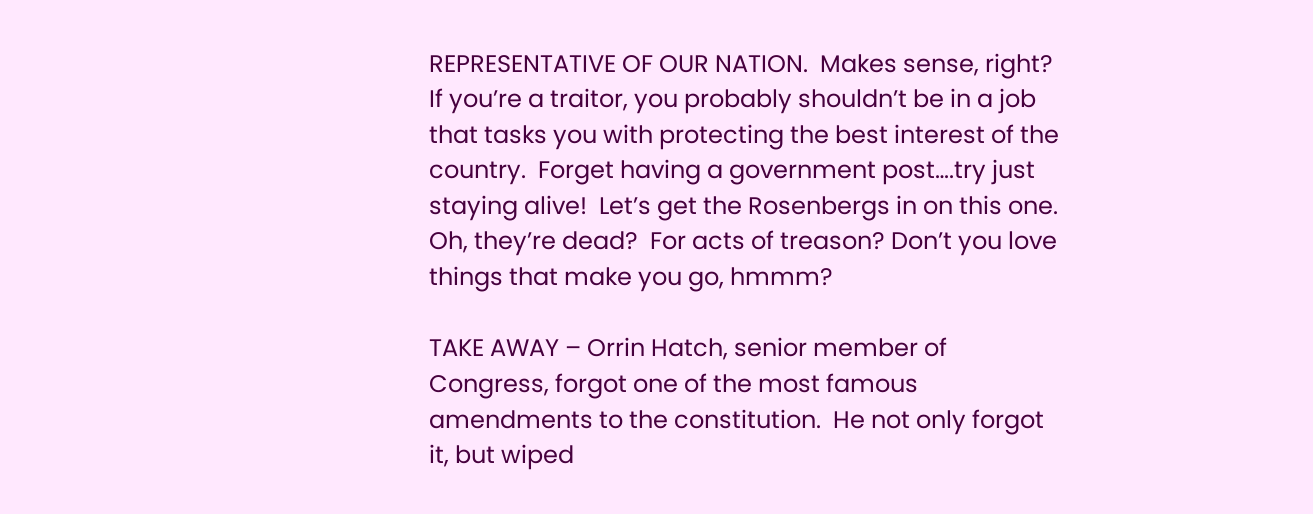REPRESENTATIVE OF OUR NATION.  Makes sense, right?  If you’re a traitor, you probably shouldn’t be in a job that tasks you with protecting the best interest of the country.  Forget having a government post….try just staying alive!  Let’s get the Rosenbergs in on this one.  Oh, they’re dead?  For acts of treason? Don’t you love things that make you go, hmmm?

TAKE AWAY – Orrin Hatch, senior member of Congress, forgot one of the most famous amendments to the constitution.  He not only forgot it, but wiped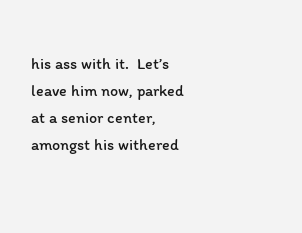his ass with it.  Let’s leave him now, parked at a senior center, amongst his withered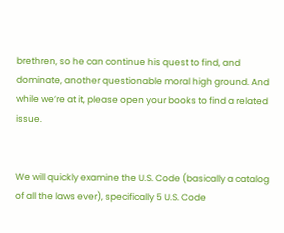brethren, so he can continue his quest to find, and dominate, another questionable moral high ground. And while we’re at it, please open your books to find a related issue.


We will quickly examine the U.S. Code (basically a catalog of all the laws ever), specifically 5 U.S. Code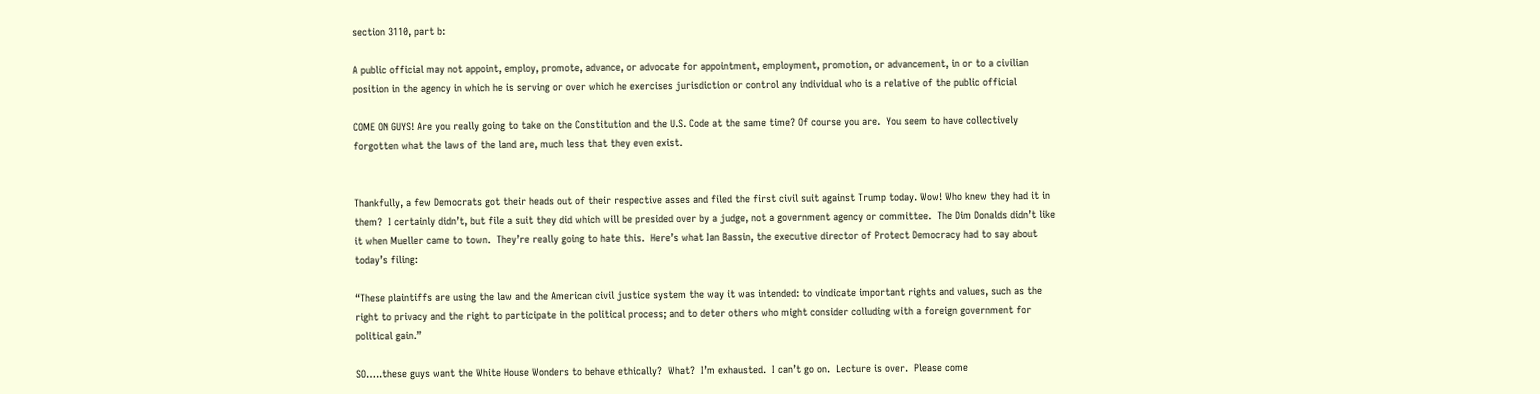section 3110, part b:

A public official may not appoint, employ, promote, advance, or advocate for appointment, employment, promotion, or advancement, in or to a civilian position in the agency in which he is serving or over which he exercises jurisdiction or control any individual who is a relative of the public official

COME ON GUYS! Are you really going to take on the Constitution and the U.S. Code at the same time? Of course you are.  You seem to have collectively forgotten what the laws of the land are, much less that they even exist.


Thankfully, a few Democrats got their heads out of their respective asses and filed the first civil suit against Trump today. Wow! Who knew they had it in them?  I certainly didn’t, but file a suit they did which will be presided over by a judge, not a government agency or committee.  The Dim Donalds didn’t like it when Mueller came to town.  They’re really going to hate this.  Here’s what Ian Bassin, the executive director of Protect Democracy had to say about today’s filing:

“These plaintiffs are using the law and the American civil justice system the way it was intended: to vindicate important rights and values, such as the right to privacy and the right to participate in the political process; and to deter others who might consider colluding with a foreign government for political gain.”

SO…..these guys want the White House Wonders to behave ethically?  What?  I’m exhausted.  I can’t go on.  Lecture is over.  Please come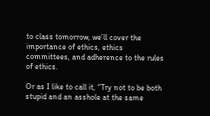to class tomorrow, we’ll cover the importance of ethics, ethics committees, and adherence to the rules of ethics.

Or as I like to call it, “Try not to be both stupid and an asshole at the same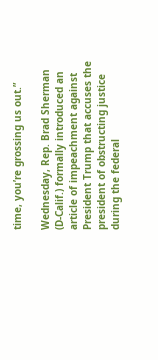time, you’re grossing us out.”

Wednesday, Rep. Brad Sherman (D-Calif.) formally introduced an article of impeachment against President Trump that accuses the president of obstructing justice during the federal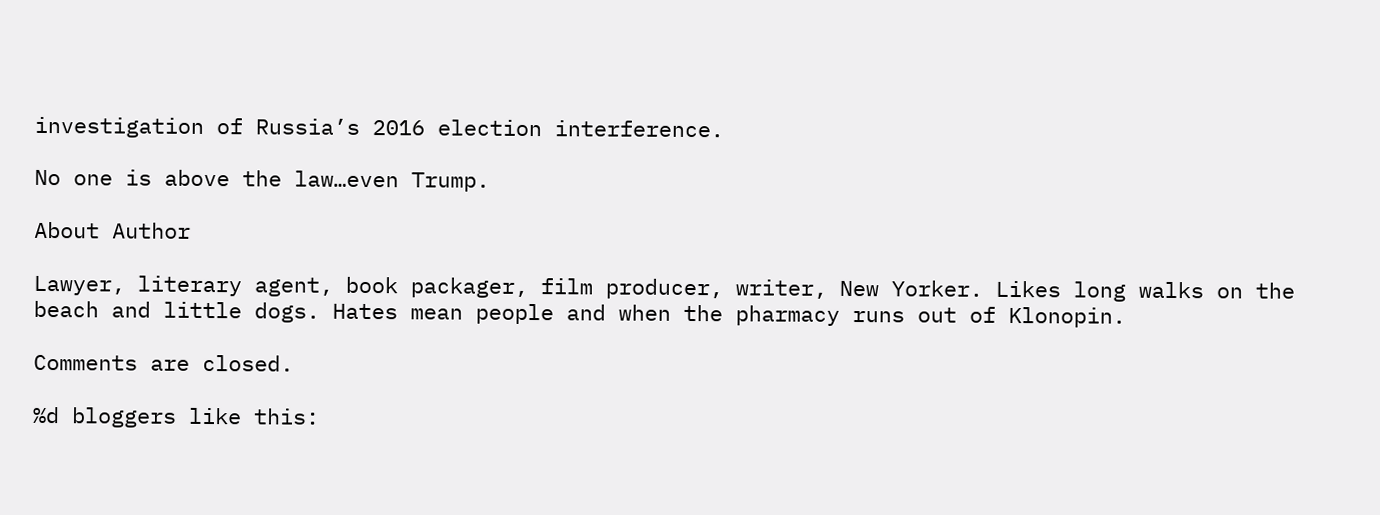investigation of Russia’s 2016 election interference.

No one is above the law…even Trump.

About Author

Lawyer, literary agent, book packager, film producer, writer, New Yorker. Likes long walks on the beach and little dogs. Hates mean people and when the pharmacy runs out of Klonopin.

Comments are closed.

%d bloggers like this: